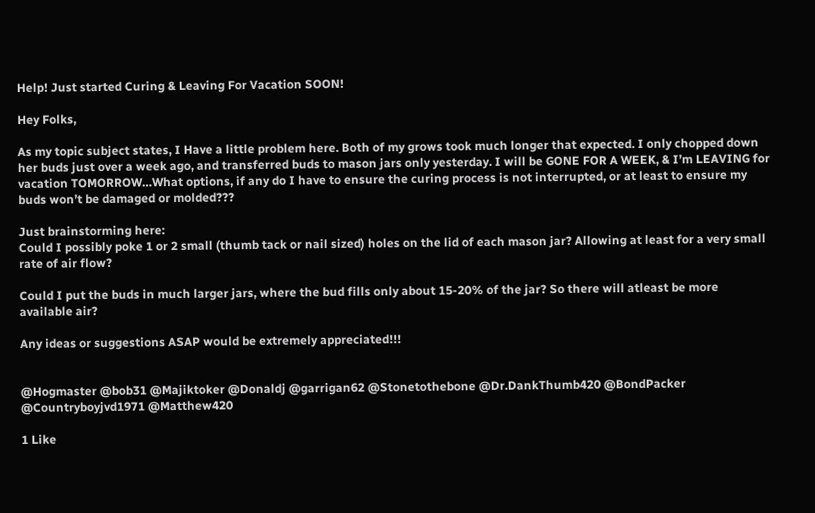Help! Just started Curing & Leaving For Vacation SOON!

Hey Folks,

As my topic subject states, I Have a little problem here. Both of my grows took much longer that expected. I only chopped down her buds just over a week ago, and transferred buds to mason jars only yesterday. I will be GONE FOR A WEEK, & I’m LEAVING for vacation TOMORROW…What options, if any do I have to ensure the curing process is not interrupted, or at least to ensure my buds won’t be damaged or molded???

Just brainstorming here:
Could I possibly poke 1 or 2 small (thumb tack or nail sized) holes on the lid of each mason jar? Allowing at least for a very small rate of air flow?

Could I put the buds in much larger jars, where the bud fills only about 15-20% of the jar? So there will atleast be more available air?

Any ideas or suggestions ASAP would be extremely appreciated!!!


@Hogmaster @bob31 @Majiktoker @Donaldj @garrigan62 @Stonetothebone @Dr.DankThumb420 @BondPacker @Countryboyjvd1971 @Matthew420

1 Like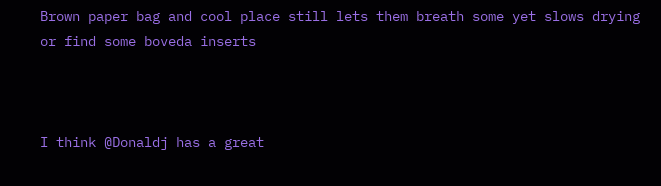Brown paper bag and cool place still lets them breath some yet slows drying or find some boveda inserts



I think @Donaldj has a great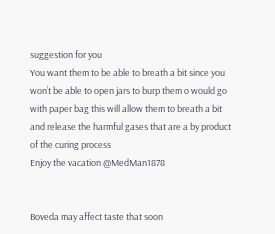suggestion for you
You want them to be able to breath a bit since you won’t be able to open jars to burp them o would go with paper bag this will allow them to breath a bit and release the harmful gases that are a by product of the curing process
Enjoy the vacation @MedMan1878


Boveda may affect taste that soon